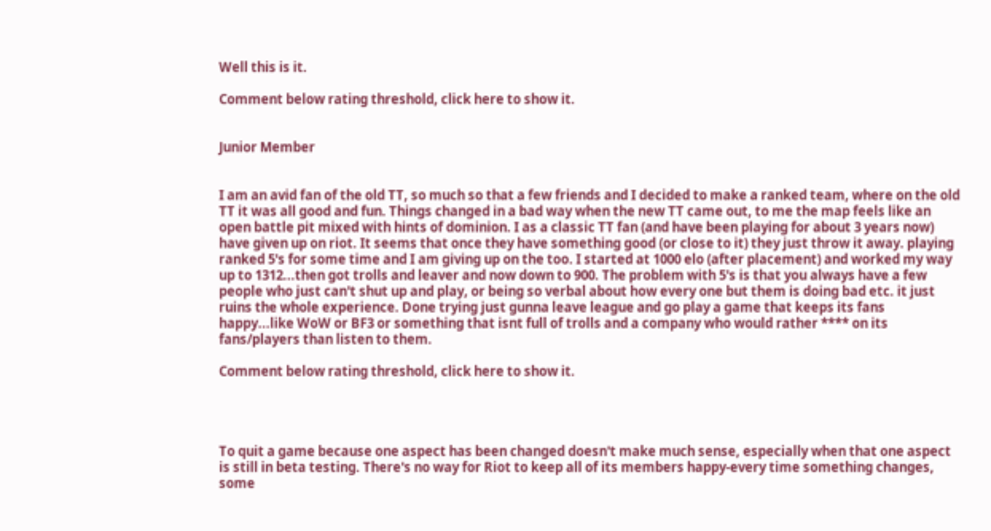Well this is it.

Comment below rating threshold, click here to show it.


Junior Member


I am an avid fan of the old TT, so much so that a few friends and I decided to make a ranked team, where on the old TT it was all good and fun. Things changed in a bad way when the new TT came out, to me the map feels like an open battle pit mixed with hints of dominion. I as a classic TT fan (and have been playing for about 3 years now) have given up on riot. It seems that once they have something good (or close to it) they just throw it away. playing ranked 5's for some time and I am giving up on the too. I started at 1000 elo (after placement) and worked my way up to 1312...then got trolls and leaver and now down to 900. The problem with 5's is that you always have a few people who just can't shut up and play, or being so verbal about how every one but them is doing bad etc. it just ruins the whole experience. Done trying just gunna leave league and go play a game that keeps its fans happy...like WoW or BF3 or something that isnt full of trolls and a company who would rather **** on its fans/players than listen to them.

Comment below rating threshold, click here to show it.




To quit a game because one aspect has been changed doesn't make much sense, especially when that one aspect is still in beta testing. There's no way for Riot to keep all of its members happy-every time something changes, some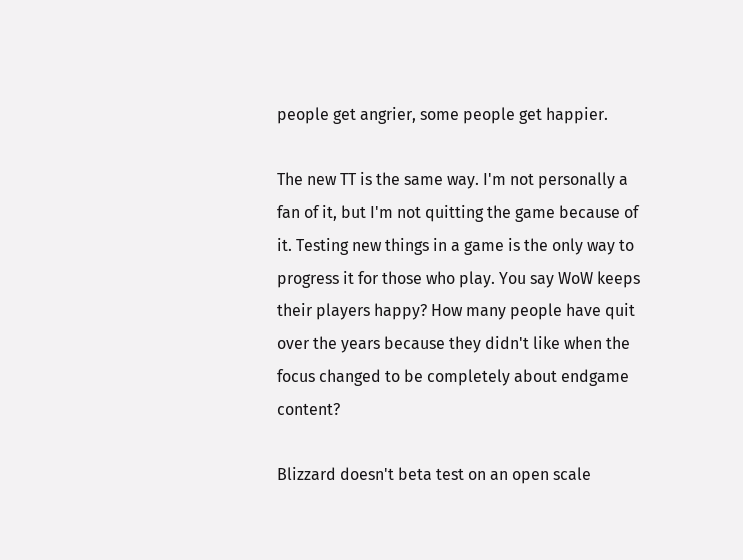people get angrier, some people get happier.

The new TT is the same way. I'm not personally a fan of it, but I'm not quitting the game because of it. Testing new things in a game is the only way to progress it for those who play. You say WoW keeps their players happy? How many people have quit over the years because they didn't like when the focus changed to be completely about endgame content?

Blizzard doesn't beta test on an open scale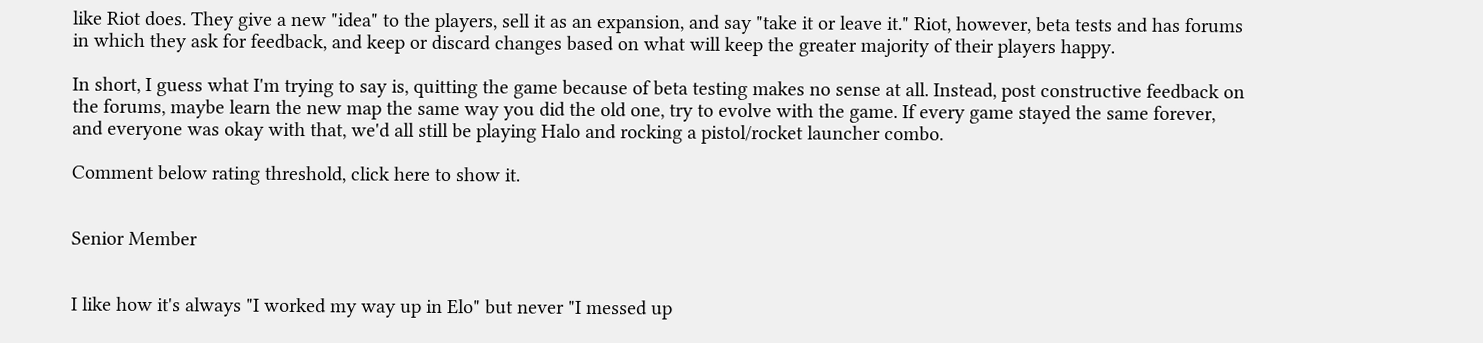like Riot does. They give a new "idea" to the players, sell it as an expansion, and say "take it or leave it." Riot, however, beta tests and has forums in which they ask for feedback, and keep or discard changes based on what will keep the greater majority of their players happy.

In short, I guess what I'm trying to say is, quitting the game because of beta testing makes no sense at all. Instead, post constructive feedback on the forums, maybe learn the new map the same way you did the old one, try to evolve with the game. If every game stayed the same forever, and everyone was okay with that, we'd all still be playing Halo and rocking a pistol/rocket launcher combo.

Comment below rating threshold, click here to show it.


Senior Member


I like how it's always "I worked my way up in Elo" but never "I messed up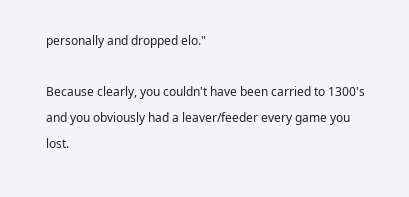personally and dropped elo."

Because clearly, you couldn't have been carried to 1300's and you obviously had a leaver/feeder every game you lost.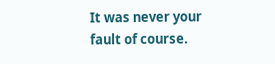It was never your fault of course.